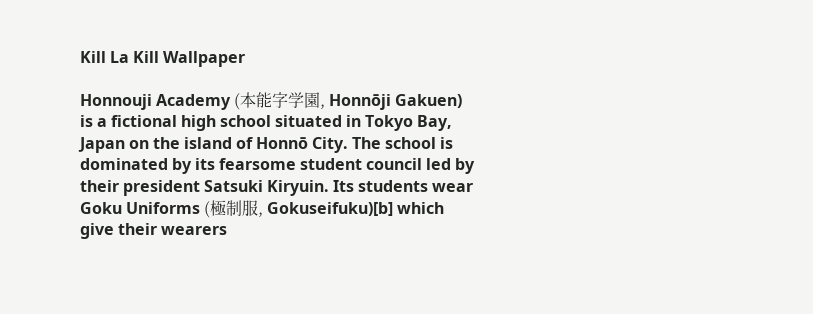Kill La Kill Wallpaper

Honnouji Academy (本能字学園, Honnōji Gakuen) is a fictional high school situated in Tokyo Bay, Japan on the island of Honnō City. The school is dominated by its fearsome student council led by their president Satsuki Kiryuin. Its students wear Goku Uniforms (極制服, Gokuseifuku)[b] which give their wearers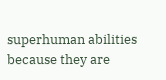superhuman abilities because they are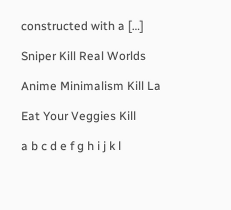constructed with a […]

Sniper Kill Real Worlds

Anime Minimalism Kill La

Eat Your Veggies Kill

a b c d e f g h i j k l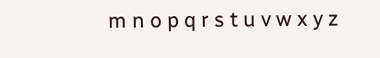m n o p q r s t u v w x y z